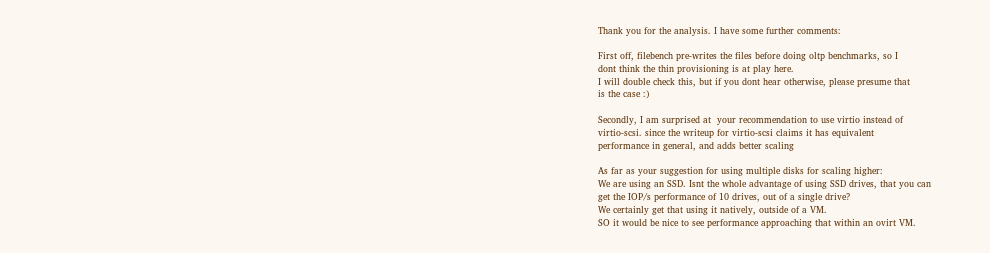Thank you for the analysis. I have some further comments:

First off, filebench pre-writes the files before doing oltp benchmarks, so I
dont think the thin provisioning is at play here.
I will double check this, but if you dont hear otherwise, please presume that
is the case :)

Secondly, I am surprised at  your recommendation to use virtio instead of
virtio-scsi. since the writeup for virtio-scsi claims it has equivalent
performance in general, and adds better scaling

As far as your suggestion for using multiple disks for scaling higher:
We are using an SSD. Isnt the whole advantage of using SSD drives, that you can
get the IOP/s performance of 10 drives, out of a single drive?
We certainly get that using it natively, outside of a VM.
SO it would be nice to see performance approaching that within an ovirt VM.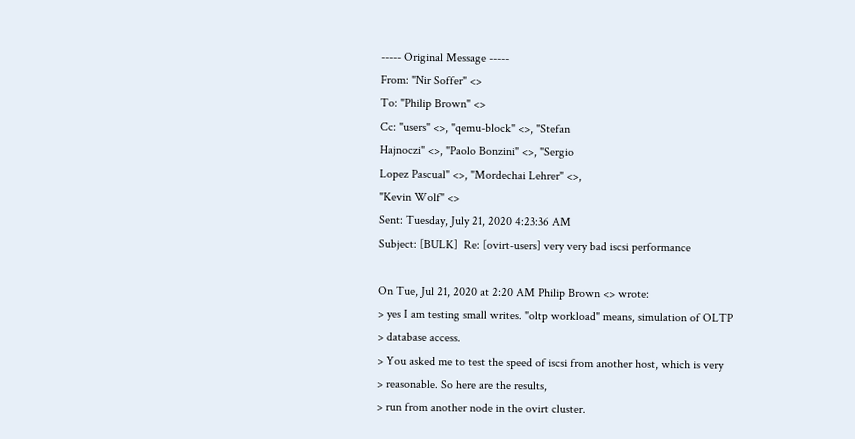----- Original Message -----
From: "Nir Soffer" <>
To: "Philip Brown" <>
Cc: "users" <>, "qemu-block" <>, "Stefan
Hajnoczi" <>, "Paolo Bonzini" <>, "Sergio
Lopez Pascual" <>, "Mordechai Lehrer" <>,
"Kevin Wolf" <>
Sent: Tuesday, July 21, 2020 4:23:36 AM
Subject: [BULK]  Re: [ovirt-users] very very bad iscsi performance

On Tue, Jul 21, 2020 at 2:20 AM Philip Brown <> wrote:
> yes I am testing small writes. "oltp workload" means, simulation of OLTP
> database access.
> You asked me to test the speed of iscsi from another host, which is very
> reasonable. So here are the results,
> run from another node in the ovirt cluster.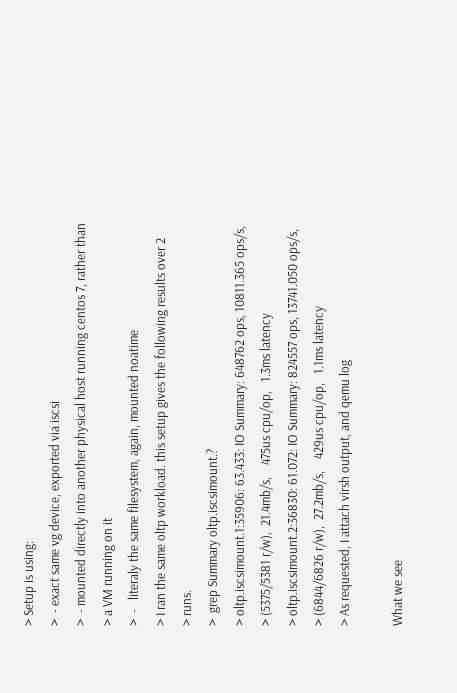> Setup is using:
>  - exact same vg device, exported via iscsi
>  - mounted directly into another physical host running centos 7, rather than
> a VM running on it
>  -   literaly the same filesystem, again, mounted noatime
> I ran the same oltp workload. this setup gives the following results over 2
> runs.
>  grep Summary oltp.iscsimount.?
> oltp.iscsimount.1:35906: 63.433: IO Summary: 648762 ops, 10811.365 ops/s,
> (5375/5381 r/w),  21.4mb/s,    475us cpu/op,   1.3ms latency
> oltp.iscsimount.2:36830: 61.072: IO Summary: 824557 ops, 13741.050 ops/s,
> (6844/6826 r/w),  27.2mb/s,    429us cpu/op,   1.1ms latency
> As requested, I attach virsh output, and qemu log

What we see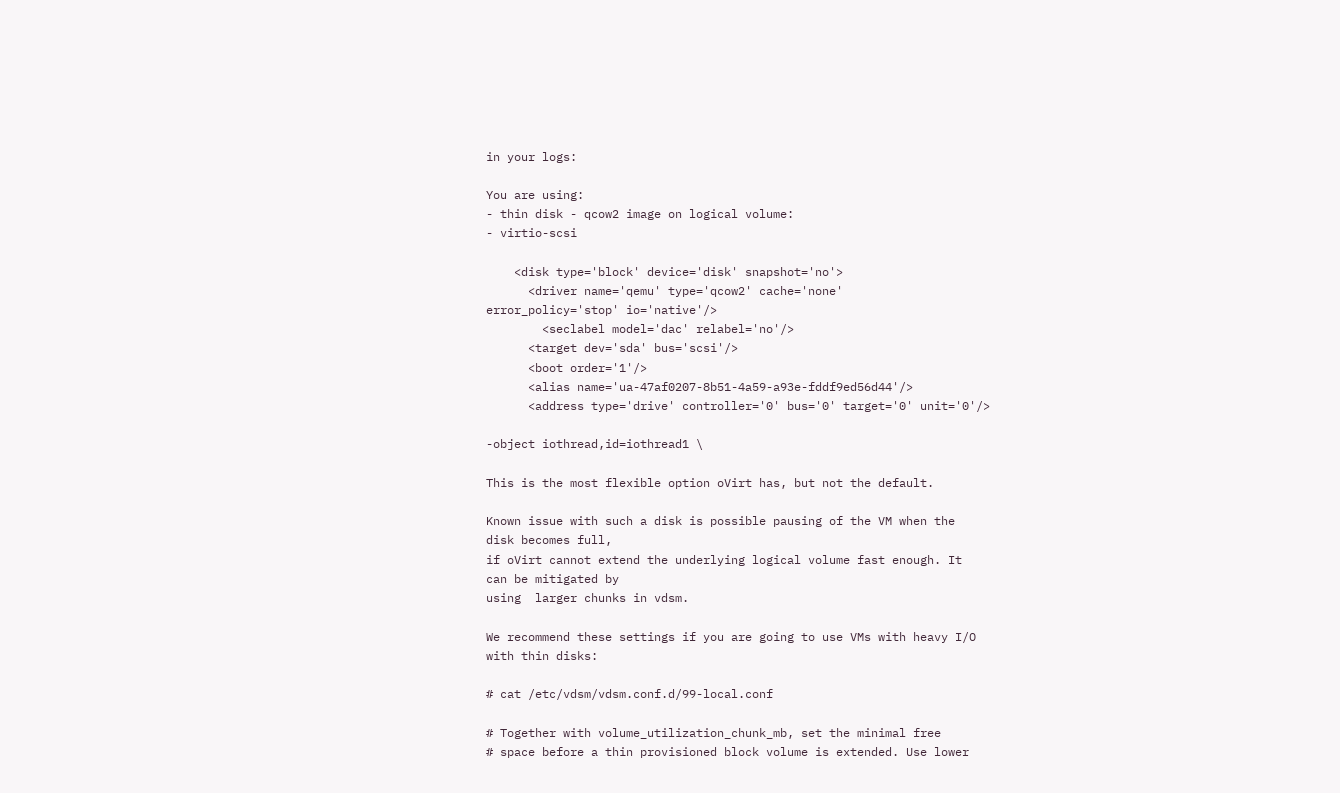in your logs:

You are using:
- thin disk - qcow2 image on logical volume:
- virtio-scsi

    <disk type='block' device='disk' snapshot='no'>
      <driver name='qemu' type='qcow2' cache='none'
error_policy='stop' io='native'/>
        <seclabel model='dac' relabel='no'/>
      <target dev='sda' bus='scsi'/>
      <boot order='1'/>
      <alias name='ua-47af0207-8b51-4a59-a93e-fddf9ed56d44'/>
      <address type='drive' controller='0' bus='0' target='0' unit='0'/>

-object iothread,id=iothread1 \

This is the most flexible option oVirt has, but not the default.

Known issue with such a disk is possible pausing of the VM when the
disk becomes full,
if oVirt cannot extend the underlying logical volume fast enough. It
can be mitigated by
using  larger chunks in vdsm.

We recommend these settings if you are going to use VMs with heavy I/O
with thin disks:

# cat /etc/vdsm/vdsm.conf.d/99-local.conf

# Together with volume_utilization_chunk_mb, set the minimal free
# space before a thin provisioned block volume is extended. Use lower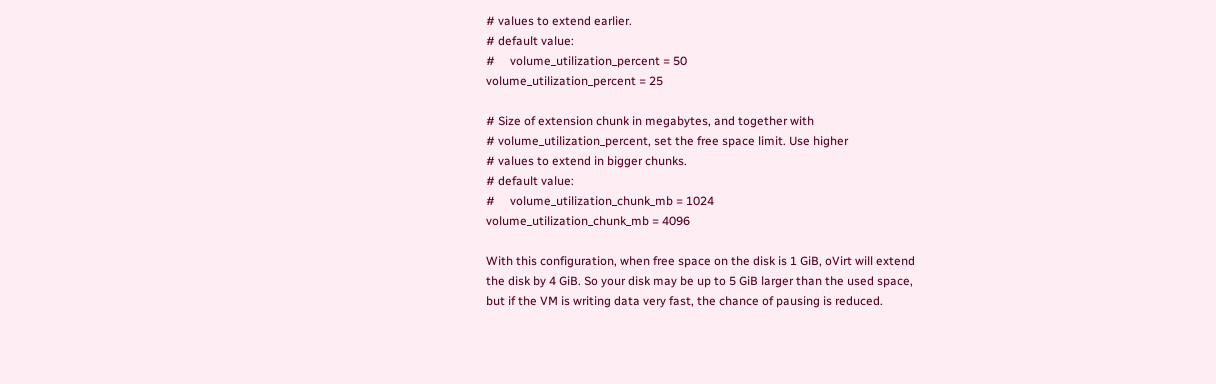# values to extend earlier.
# default value:
#     volume_utilization_percent = 50
volume_utilization_percent = 25

# Size of extension chunk in megabytes, and together with
# volume_utilization_percent, set the free space limit. Use higher
# values to extend in bigger chunks.
# default value:
#     volume_utilization_chunk_mb = 1024
volume_utilization_chunk_mb = 4096

With this configuration, when free space on the disk is 1 GiB, oVirt will extend
the disk by 4 GiB. So your disk may be up to 5 GiB larger than the used space,
but if the VM is writing data very fast, the chance of pausing is reduced.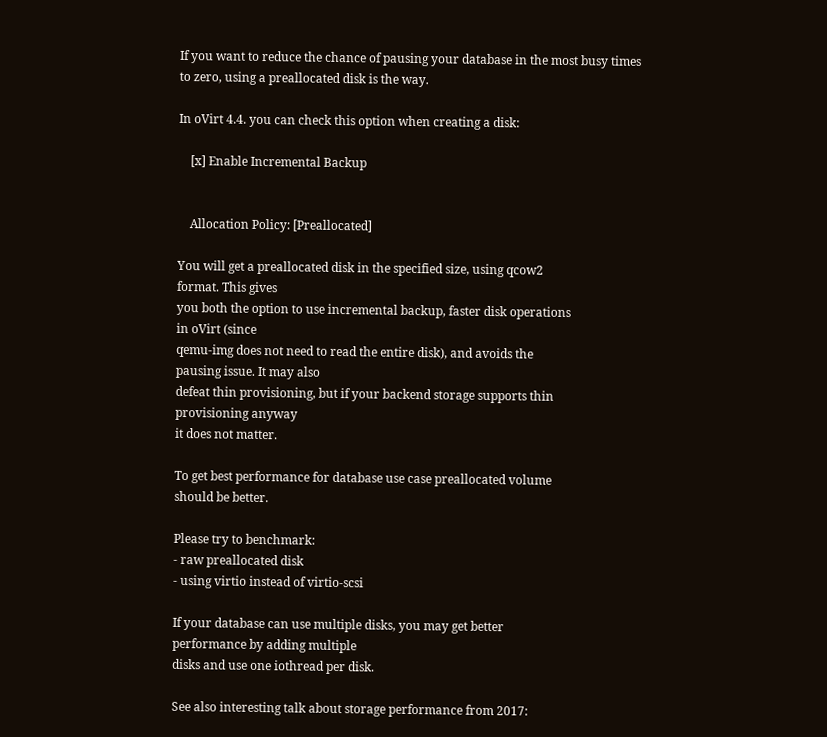If you want to reduce the chance of pausing your database in the most busy times
to zero, using a preallocated disk is the way.

In oVirt 4.4. you can check this option when creating a disk:

    [x] Enable Incremental Backup


    Allocation Policy: [Preallocated]

You will get a preallocated disk in the specified size, using qcow2
format. This gives
you both the option to use incremental backup, faster disk operations
in oVirt (since
qemu-img does not need to read the entire disk), and avoids the
pausing issue. It may also
defeat thin provisioning, but if your backend storage supports thin
provisioning anyway
it does not matter.

To get best performance for database use case preallocated volume
should be better.

Please try to benchmark:
- raw preallocated disk
- using virtio instead of virtio-scsi

If your database can use multiple disks, you may get better
performance by adding multiple
disks and use one iothread per disk.

See also interesting talk about storage performance from 2017: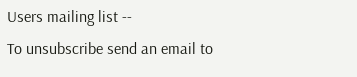Users mailing list --
To unsubscribe send an email to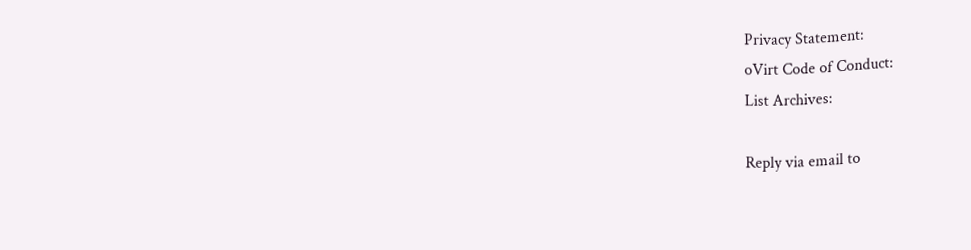Privacy Statement:
oVirt Code of Conduct:
List Archives:

Reply via email to